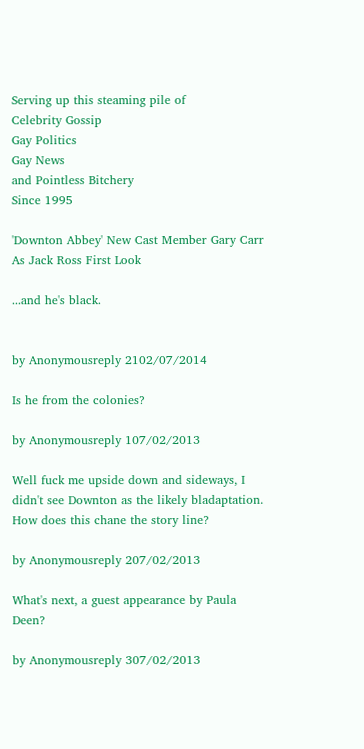Serving up this steaming pile of
Celebrity Gossip
Gay Politics
Gay News
and Pointless Bitchery
Since 1995

'Downton Abbey' New Cast Member Gary Carr As Jack Ross First Look

...and he's black.


by Anonymousreply 2102/07/2014

Is he from the colonies?

by Anonymousreply 107/02/2013

Well fuck me upside down and sideways, I didn't see Downton as the likely bladaptation. How does this chane the story line?

by Anonymousreply 207/02/2013

What's next, a guest appearance by Paula Deen?

by Anonymousreply 307/02/2013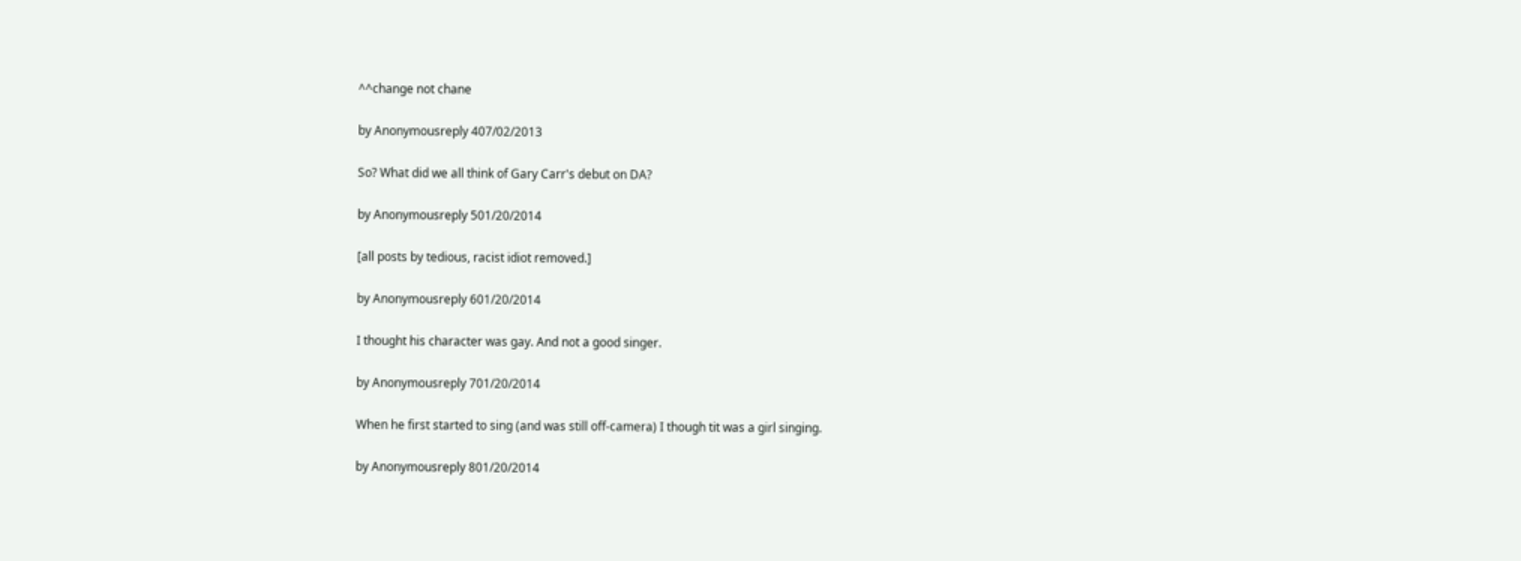^^change not chane

by Anonymousreply 407/02/2013

So? What did we all think of Gary Carr's debut on DA?

by Anonymousreply 501/20/2014

[all posts by tedious, racist idiot removed.]

by Anonymousreply 601/20/2014

I thought his character was gay. And not a good singer.

by Anonymousreply 701/20/2014

When he first started to sing (and was still off-camera) I though tit was a girl singing.

by Anonymousreply 801/20/2014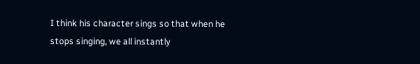I think his character sings so that when he stops singing, we all instantly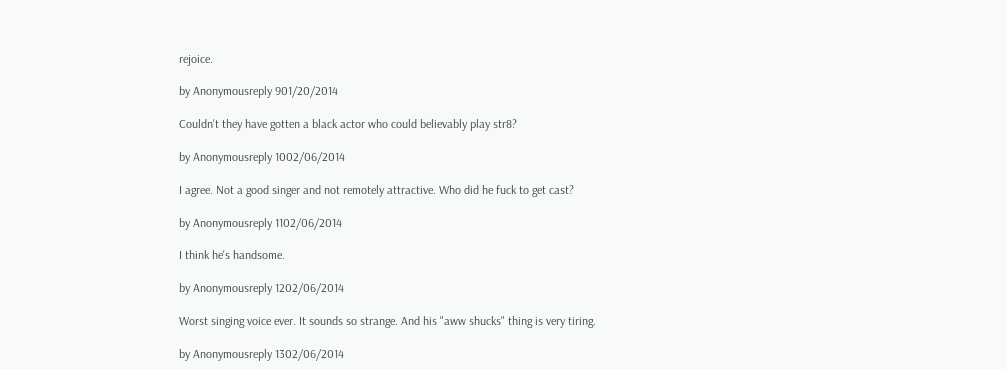rejoice.

by Anonymousreply 901/20/2014

Couldn't they have gotten a black actor who could believably play str8?

by Anonymousreply 1002/06/2014

I agree. Not a good singer and not remotely attractive. Who did he fuck to get cast?

by Anonymousreply 1102/06/2014

I think he's handsome.

by Anonymousreply 1202/06/2014

Worst singing voice ever. It sounds so strange. And his "aww shucks" thing is very tiring.

by Anonymousreply 1302/06/2014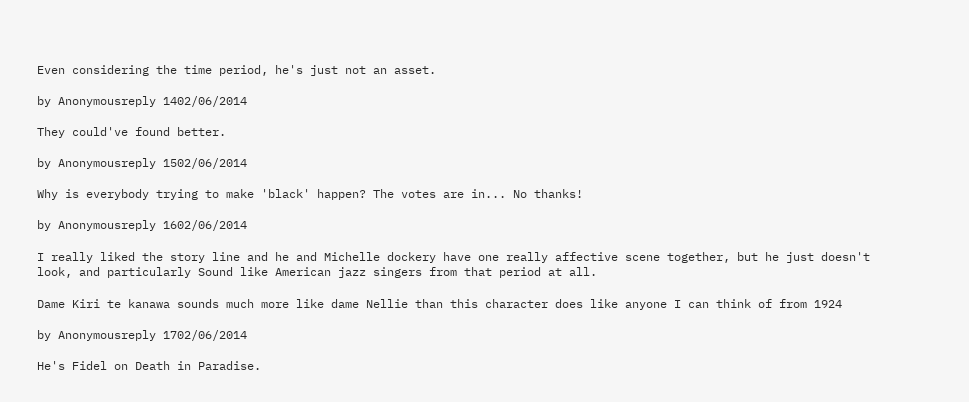Even considering the time period, he's just not an asset.

by Anonymousreply 1402/06/2014

They could've found better.

by Anonymousreply 1502/06/2014

Why is everybody trying to make 'black' happen? The votes are in... No thanks!

by Anonymousreply 1602/06/2014

I really liked the story line and he and Michelle dockery have one really affective scene together, but he just doesn't look, and particularly Sound like American jazz singers from that period at all.

Dame Kiri te kanawa sounds much more like dame Nellie than this character does like anyone I can think of from 1924

by Anonymousreply 1702/06/2014

He's Fidel on Death in Paradise.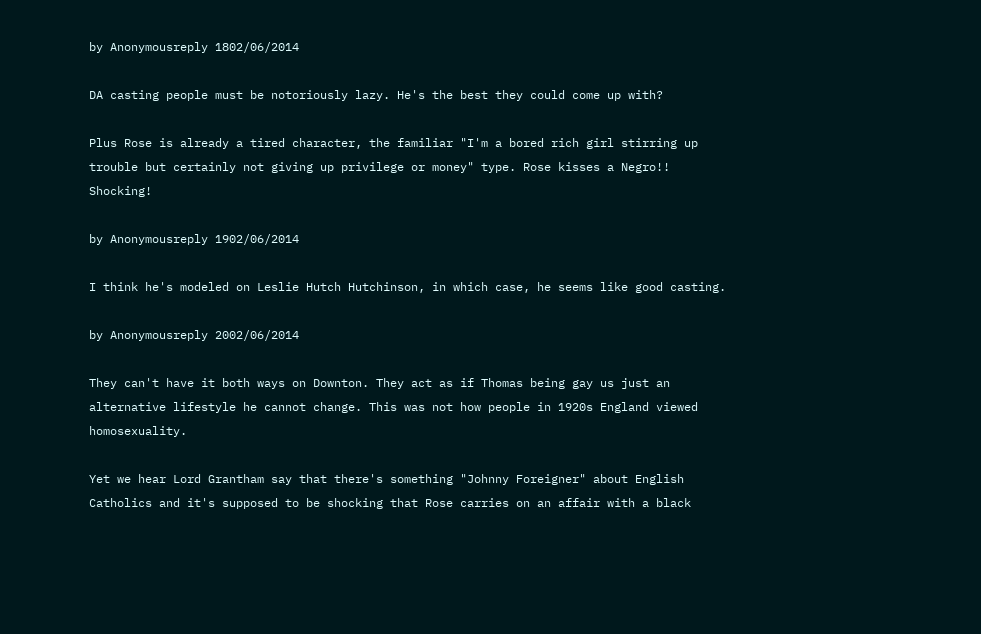by Anonymousreply 1802/06/2014

DA casting people must be notoriously lazy. He's the best they could come up with?

Plus Rose is already a tired character, the familiar "I'm a bored rich girl stirring up trouble but certainly not giving up privilege or money" type. Rose kisses a Negro!! Shocking!

by Anonymousreply 1902/06/2014

I think he's modeled on Leslie Hutch Hutchinson, in which case, he seems like good casting.

by Anonymousreply 2002/06/2014

They can't have it both ways on Downton. They act as if Thomas being gay us just an alternative lifestyle he cannot change. This was not how people in 1920s England viewed homosexuality.

Yet we hear Lord Grantham say that there's something "Johnny Foreigner" about English Catholics and it's supposed to be shocking that Rose carries on an affair with a black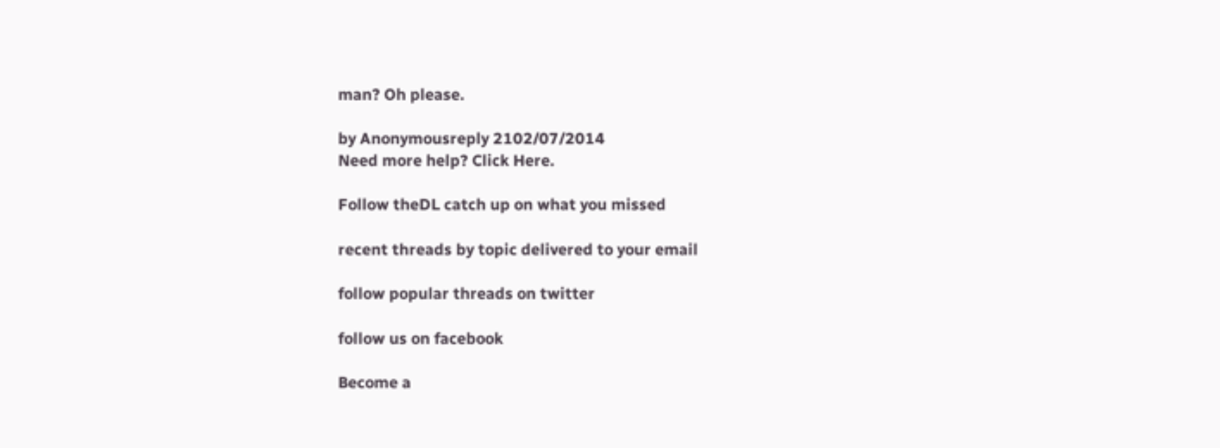man? Oh please.

by Anonymousreply 2102/07/2014
Need more help? Click Here.

Follow theDL catch up on what you missed

recent threads by topic delivered to your email

follow popular threads on twitter

follow us on facebook

Become a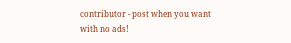contributor - post when you want with no ads!